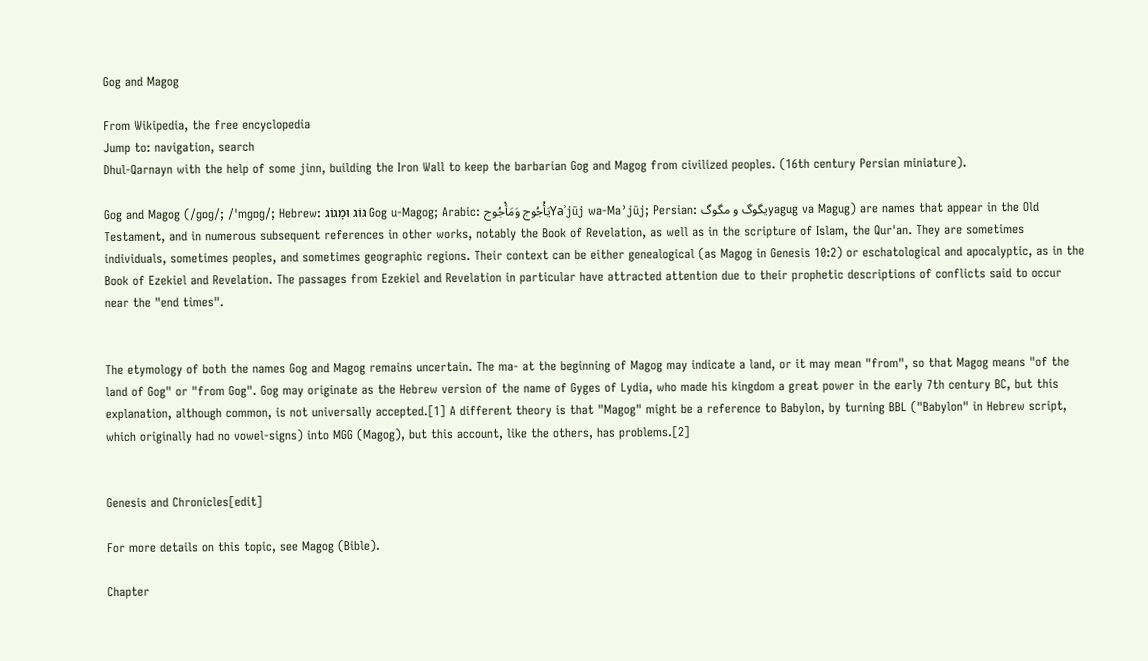Gog and Magog

From Wikipedia, the free encyclopedia
Jump to: navigation, search
Dhul-Qarnayn with the help of some jinn, building the Iron Wall to keep the barbarian Gog and Magog from civilized peoples. (16th century Persian miniature).

Gog and Magog (/ɡɒɡ/; /ˈmɡɒɡ/; Hebrew: גּוֹג וּמָגוֹג Gog u-Magog; Arabic: يَأْجُوج وَمَأْجُوجYaʾjūj wa-Maʾjūj; Persian: یگوگ و مگوگyagug va Magug) are names that appear in the Old Testament, and in numerous subsequent references in other works, notably the Book of Revelation, as well as in the scripture of Islam, the Qur'an. They are sometimes individuals, sometimes peoples, and sometimes geographic regions. Their context can be either genealogical (as Magog in Genesis 10:2) or eschatological and apocalyptic, as in the Book of Ezekiel and Revelation. The passages from Ezekiel and Revelation in particular have attracted attention due to their prophetic descriptions of conflicts said to occur near the "end times".


The etymology of both the names Gog and Magog remains uncertain. The ma- at the beginning of Magog may indicate a land, or it may mean "from", so that Magog means "of the land of Gog" or "from Gog". Gog may originate as the Hebrew version of the name of Gyges of Lydia, who made his kingdom a great power in the early 7th century BC, but this explanation, although common, is not universally accepted.[1] A different theory is that "Magog" might be a reference to Babylon, by turning BBL ("Babylon" in Hebrew script, which originally had no vowel-signs) into MGG (Magog), but this account, like the others, has problems.[2]


Genesis and Chronicles[edit]

For more details on this topic, see Magog (Bible).

Chapter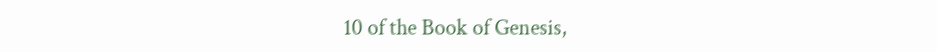10 of the Book of Genesis,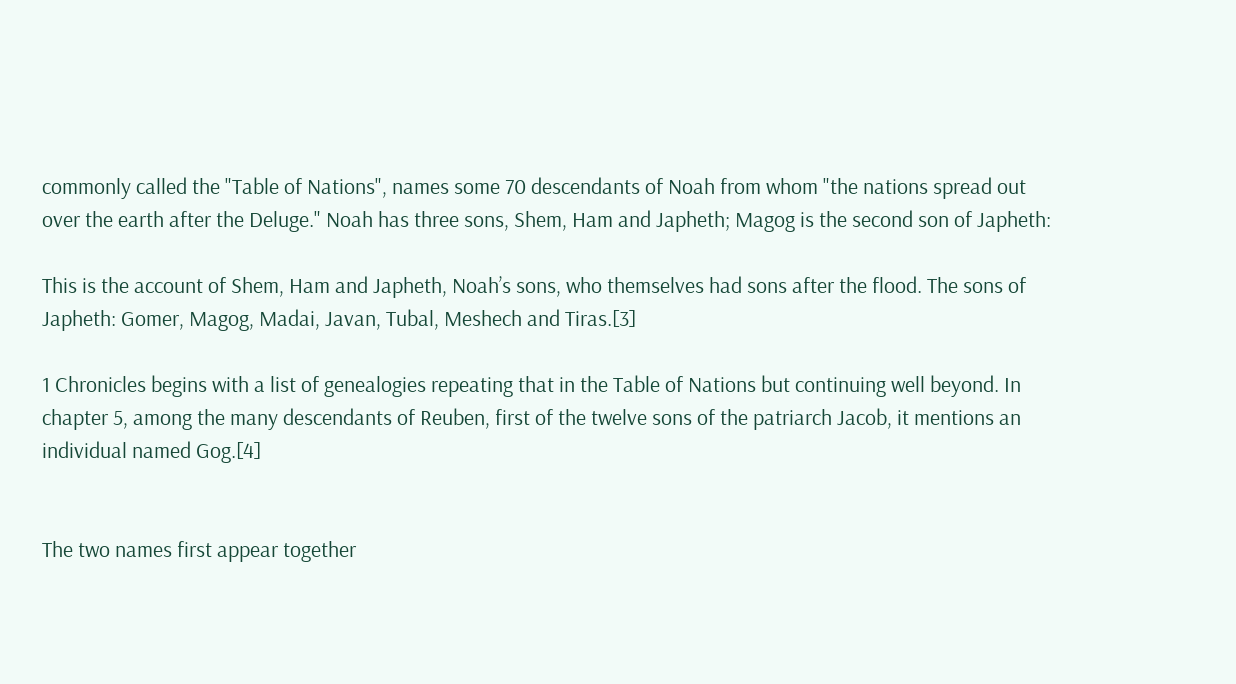commonly called the "Table of Nations", names some 70 descendants of Noah from whom "the nations spread out over the earth after the Deluge." Noah has three sons, Shem, Ham and Japheth; Magog is the second son of Japheth:

This is the account of Shem, Ham and Japheth, Noah’s sons, who themselves had sons after the flood. The sons of Japheth: Gomer, Magog, Madai, Javan, Tubal, Meshech and Tiras.[3]

1 Chronicles begins with a list of genealogies repeating that in the Table of Nations but continuing well beyond. In chapter 5, among the many descendants of Reuben, first of the twelve sons of the patriarch Jacob, it mentions an individual named Gog.[4]


The two names first appear together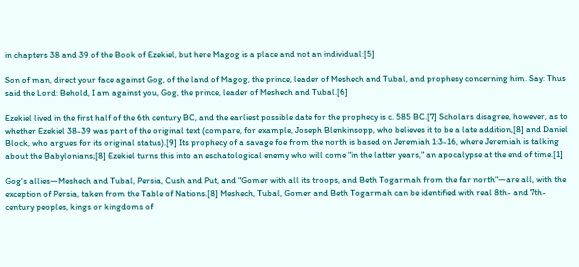in chapters 38 and 39 of the Book of Ezekiel, but here Magog is a place and not an individual:[5]

Son of man, direct your face against Gog, of the land of Magog, the prince, leader of Meshech and Tubal, and prophesy concerning him. Say: Thus said the Lord: Behold, I am against you, Gog, the prince, leader of Meshech and Tubal.[6]

Ezekiel lived in the first half of the 6th century BC, and the earliest possible date for the prophecy is c. 585 BC.[7] Scholars disagree, however, as to whether Ezekiel 38-39 was part of the original text (compare, for example, Joseph Blenkinsopp, who believes it to be a late addition,[8] and Daniel Block, who argues for its original status).[9] Its prophecy of a savage foe from the north is based on Jeremiah 1:3-16, where Jeremiah is talking about the Babylonians;[8] Ezekiel turns this into an eschatological enemy who will come "in the latter years," an apocalypse at the end of time.[1]

Gog's allies—Meshech and Tubal, Persia, Cush and Put, and "Gomer with all its troops, and Beth Togarmah from the far north"—are all, with the exception of Persia, taken from the Table of Nations.[8] Meshech, Tubal, Gomer and Beth Togarmah can be identified with real 8th- and 7th-century peoples, kings or kingdoms of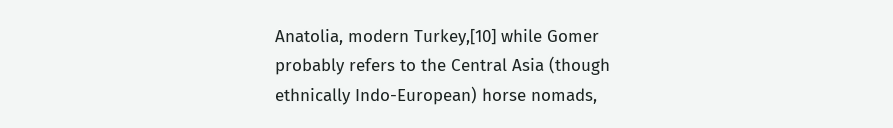Anatolia, modern Turkey,[10] while Gomer probably refers to the Central Asia (though ethnically Indo-European) horse nomads,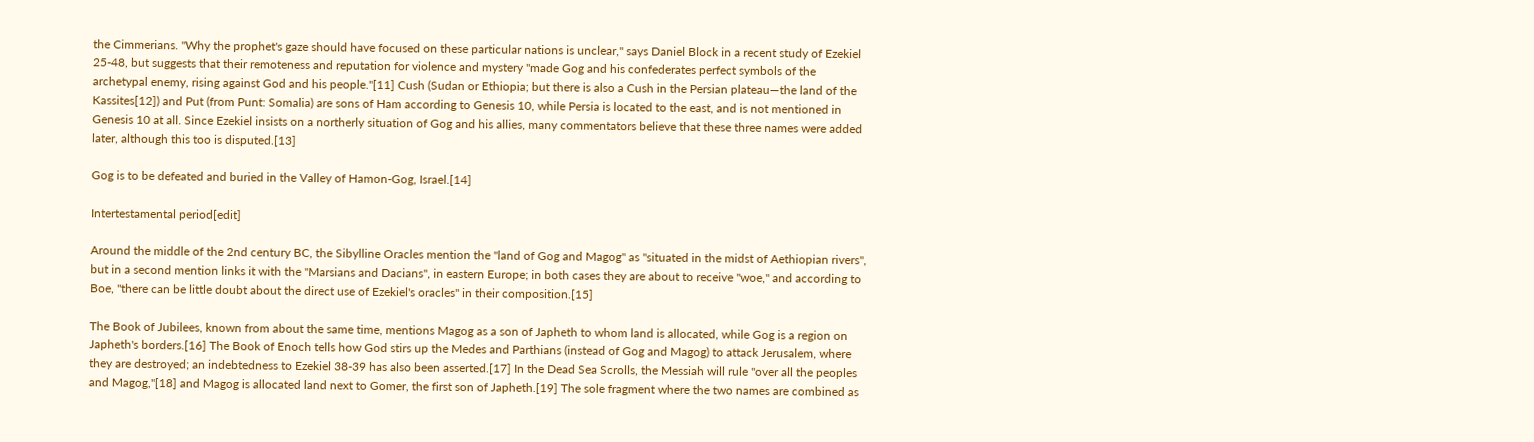the Cimmerians. "Why the prophet's gaze should have focused on these particular nations is unclear," says Daniel Block in a recent study of Ezekiel 25-48, but suggests that their remoteness and reputation for violence and mystery "made Gog and his confederates perfect symbols of the archetypal enemy, rising against God and his people."[11] Cush (Sudan or Ethiopia; but there is also a Cush in the Persian plateau—the land of the Kassites[12]) and Put (from Punt: Somalia) are sons of Ham according to Genesis 10, while Persia is located to the east, and is not mentioned in Genesis 10 at all. Since Ezekiel insists on a northerly situation of Gog and his allies, many commentators believe that these three names were added later, although this too is disputed.[13]

Gog is to be defeated and buried in the Valley of Hamon-Gog, Israel.[14]

Intertestamental period[edit]

Around the middle of the 2nd century BC, the Sibylline Oracles mention the "land of Gog and Magog" as "situated in the midst of Aethiopian rivers", but in a second mention links it with the "Marsians and Dacians", in eastern Europe; in both cases they are about to receive "woe," and according to Boe, "there can be little doubt about the direct use of Ezekiel's oracles" in their composition.[15]

The Book of Jubilees, known from about the same time, mentions Magog as a son of Japheth to whom land is allocated, while Gog is a region on Japheth's borders.[16] The Book of Enoch tells how God stirs up the Medes and Parthians (instead of Gog and Magog) to attack Jerusalem, where they are destroyed; an indebtedness to Ezekiel 38-39 has also been asserted.[17] In the Dead Sea Scrolls, the Messiah will rule "over all the peoples and Magog,"[18] and Magog is allocated land next to Gomer, the first son of Japheth.[19] The sole fragment where the two names are combined as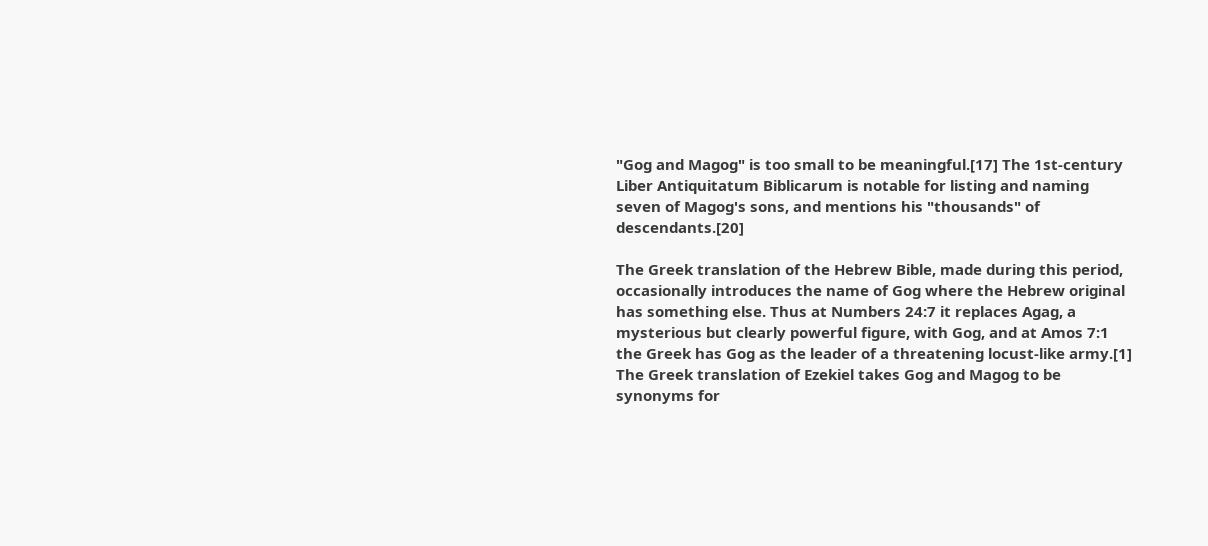"Gog and Magog" is too small to be meaningful.[17] The 1st-century Liber Antiquitatum Biblicarum is notable for listing and naming seven of Magog's sons, and mentions his "thousands" of descendants.[20]

The Greek translation of the Hebrew Bible, made during this period, occasionally introduces the name of Gog where the Hebrew original has something else. Thus at Numbers 24:7 it replaces Agag, a mysterious but clearly powerful figure, with Gog, and at Amos 7:1 the Greek has Gog as the leader of a threatening locust-like army.[1] The Greek translation of Ezekiel takes Gog and Magog to be synonyms for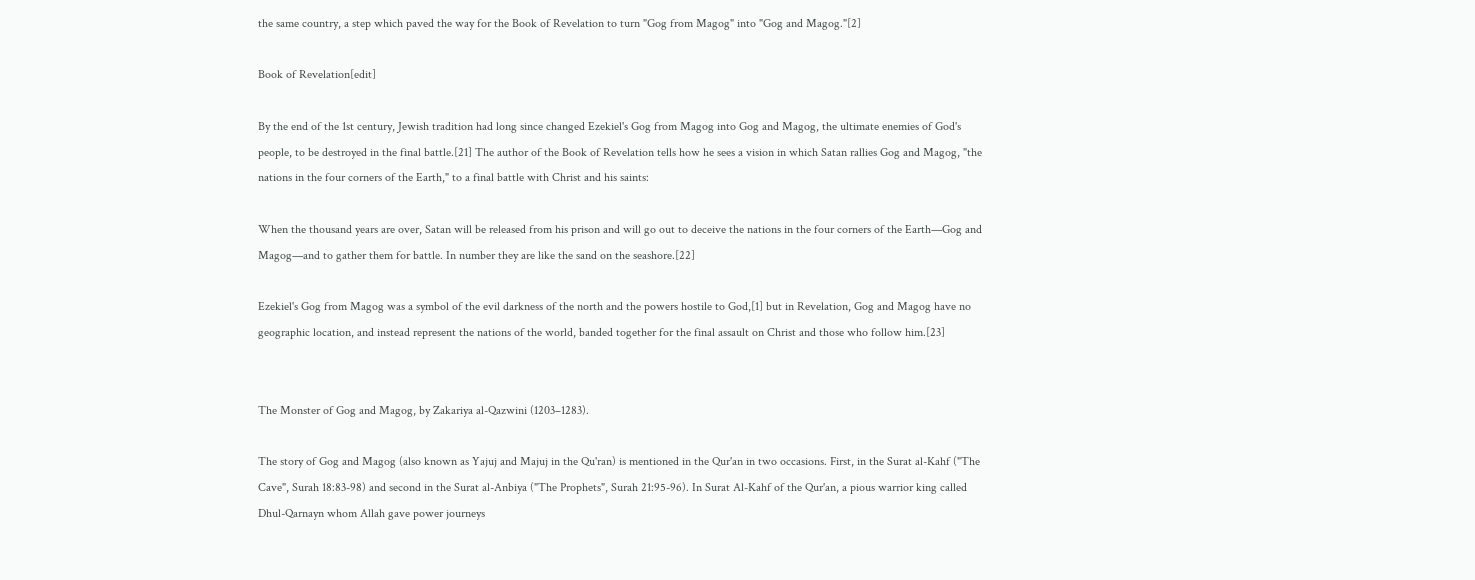the same country, a step which paved the way for the Book of Revelation to turn "Gog from Magog" into "Gog and Magog."[2]

Book of Revelation[edit]

By the end of the 1st century, Jewish tradition had long since changed Ezekiel's Gog from Magog into Gog and Magog, the ultimate enemies of God's people, to be destroyed in the final battle.[21] The author of the Book of Revelation tells how he sees a vision in which Satan rallies Gog and Magog, "the nations in the four corners of the Earth," to a final battle with Christ and his saints:

When the thousand years are over, Satan will be released from his prison and will go out to deceive the nations in the four corners of the Earth—Gog and Magog—and to gather them for battle. In number they are like the sand on the seashore.[22]

Ezekiel's Gog from Magog was a symbol of the evil darkness of the north and the powers hostile to God,[1] but in Revelation, Gog and Magog have no geographic location, and instead represent the nations of the world, banded together for the final assault on Christ and those who follow him.[23]


The Monster of Gog and Magog, by Zakariya al-Qazwini (1203–1283).

The story of Gog and Magog (also known as Yajuj and Majuj in the Qu'ran) is mentioned in the Qur'an in two occasions. First, in the Surat al-Kahf ("The Cave", Surah 18:83-98) and second in the Surat al-Anbiya ("The Prophets", Surah 21:95-96). In Surat Al-Kahf of the Qur'an, a pious warrior king called Dhul-Qarnayn whom Allah gave power journeys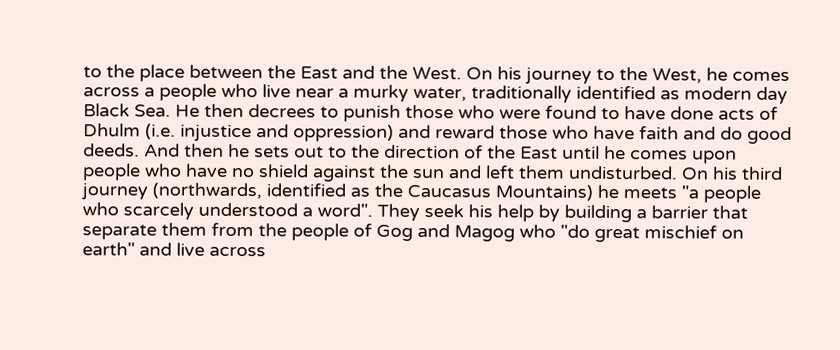to the place between the East and the West. On his journey to the West, he comes across a people who live near a murky water, traditionally identified as modern day Black Sea. He then decrees to punish those who were found to have done acts of Dhulm (i.e. injustice and oppression) and reward those who have faith and do good deeds. And then he sets out to the direction of the East until he comes upon people who have no shield against the sun and left them undisturbed. On his third journey (northwards, identified as the Caucasus Mountains) he meets "a people who scarcely understood a word". They seek his help by building a barrier that separate them from the people of Gog and Magog who "do great mischief on earth" and live across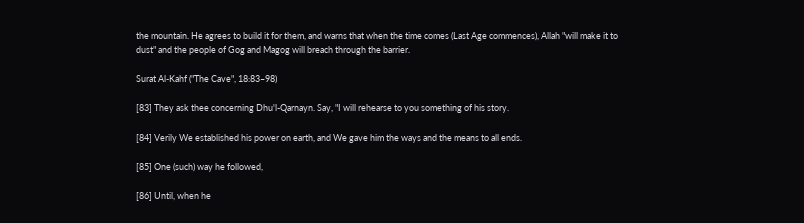the mountain. He agrees to build it for them, and warns that when the time comes (Last Age commences), Allah "will make it to dust" and the people of Gog and Magog will breach through the barrier.

Surat Al-Kahf ("The Cave", 18:83–98)

[83] They ask thee concerning Dhu'l-Qarnayn. Say, "I will rehearse to you something of his story.

[84] Verily We established his power on earth, and We gave him the ways and the means to all ends.

[85] One (such) way he followed,

[86] Until, when he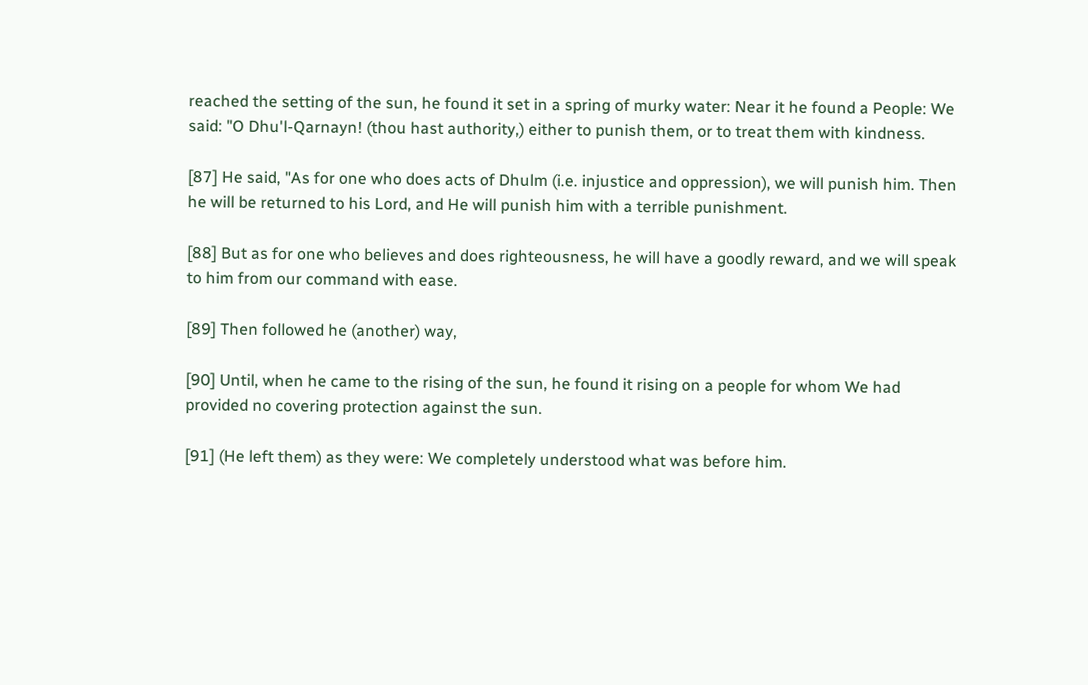reached the setting of the sun, he found it set in a spring of murky water: Near it he found a People: We said: "O Dhu'l-Qarnayn! (thou hast authority,) either to punish them, or to treat them with kindness.

[87] He said, "As for one who does acts of Dhulm (i.e. injustice and oppression), we will punish him. Then he will be returned to his Lord, and He will punish him with a terrible punishment.

[88] But as for one who believes and does righteousness, he will have a goodly reward, and we will speak to him from our command with ease.

[89] Then followed he (another) way,

[90] Until, when he came to the rising of the sun, he found it rising on a people for whom We had provided no covering protection against the sun.

[91] (He left them) as they were: We completely understood what was before him.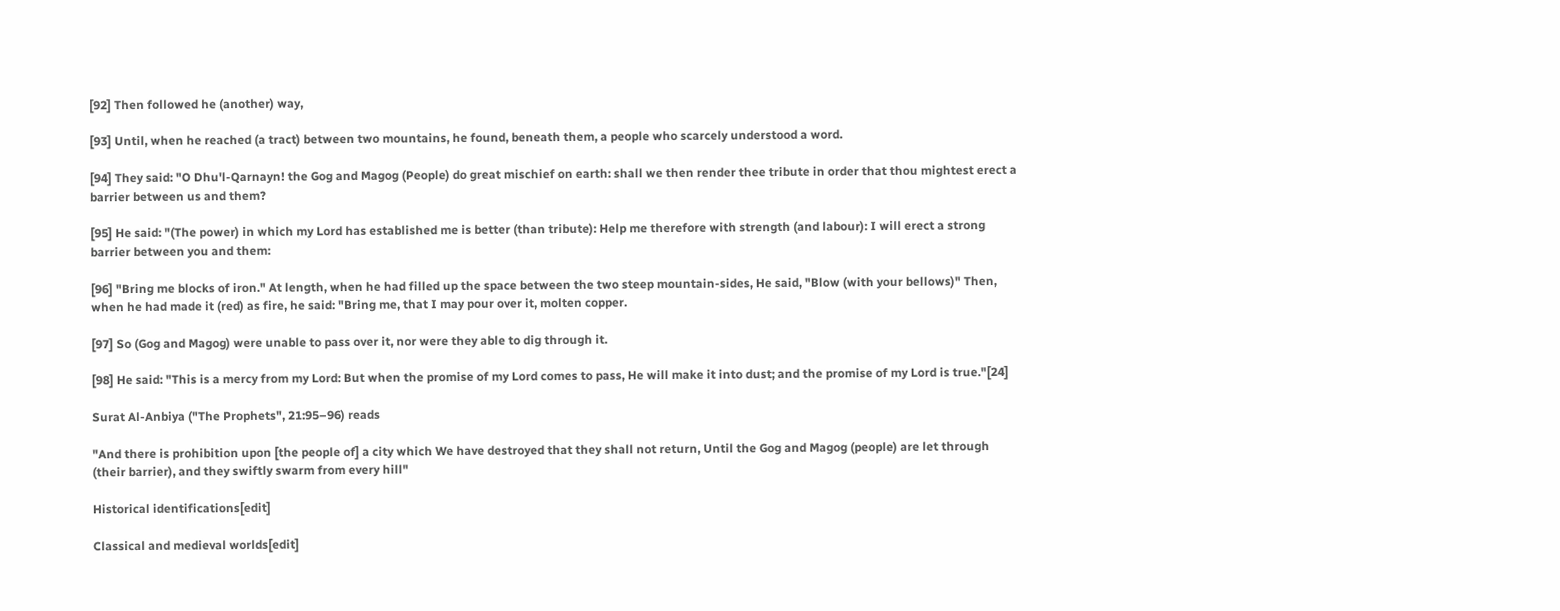[92] Then followed he (another) way,

[93] Until, when he reached (a tract) between two mountains, he found, beneath them, a people who scarcely understood a word.

[94] They said: "O Dhu'l-Qarnayn! the Gog and Magog (People) do great mischief on earth: shall we then render thee tribute in order that thou mightest erect a barrier between us and them?

[95] He said: "(The power) in which my Lord has established me is better (than tribute): Help me therefore with strength (and labour): I will erect a strong barrier between you and them:

[96] "Bring me blocks of iron." At length, when he had filled up the space between the two steep mountain-sides, He said, "Blow (with your bellows)" Then, when he had made it (red) as fire, he said: "Bring me, that I may pour over it, molten copper.

[97] So (Gog and Magog) were unable to pass over it, nor were they able to dig through it.

[98] He said: "This is a mercy from my Lord: But when the promise of my Lord comes to pass, He will make it into dust; and the promise of my Lord is true."[24]

Surat Al-Anbiya ("The Prophets", 21:95–96) reads

"And there is prohibition upon [the people of] a city which We have destroyed that they shall not return, Until the Gog and Magog (people) are let through (their barrier), and they swiftly swarm from every hill"

Historical identifications[edit]

Classical and medieval worlds[edit]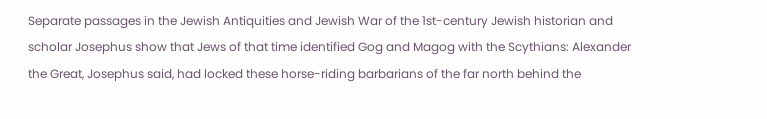Separate passages in the Jewish Antiquities and Jewish War of the 1st-century Jewish historian and scholar Josephus show that Jews of that time identified Gog and Magog with the Scythians: Alexander the Great, Josephus said, had locked these horse-riding barbarians of the far north behind the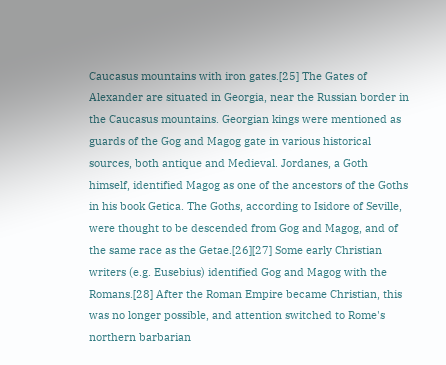Caucasus mountains with iron gates.[25] The Gates of Alexander are situated in Georgia, near the Russian border in the Caucasus mountains. Georgian kings were mentioned as guards of the Gog and Magog gate in various historical sources, both antique and Medieval. Jordanes, a Goth himself, identified Magog as one of the ancestors of the Goths in his book Getica. The Goths, according to Isidore of Seville, were thought to be descended from Gog and Magog, and of the same race as the Getae.[26][27] Some early Christian writers (e.g. Eusebius) identified Gog and Magog with the Romans.[28] After the Roman Empire became Christian, this was no longer possible, and attention switched to Rome's northern barbarian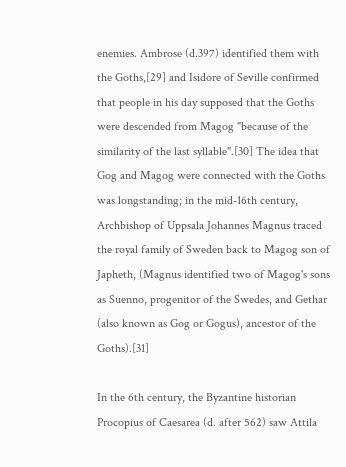enemies. Ambrose (d.397) identified them with the Goths,[29] and Isidore of Seville confirmed that people in his day supposed that the Goths were descended from Magog "because of the similarity of the last syllable".[30] The idea that Gog and Magog were connected with the Goths was longstanding; in the mid-16th century, Archbishop of Uppsala Johannes Magnus traced the royal family of Sweden back to Magog son of Japheth, (Magnus identified two of Magog's sons as Suenno, progenitor of the Swedes, and Gethar (also known as Gog or Gogus), ancestor of the Goths).[31]

In the 6th century, the Byzantine historian Procopius of Caesarea (d. after 562) saw Attila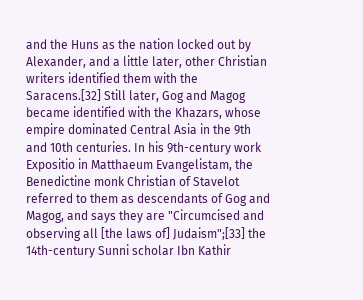and the Huns as the nation locked out by Alexander, and a little later, other Christian writers identified them with the Saracens.[32] Still later, Gog and Magog became identified with the Khazars, whose empire dominated Central Asia in the 9th and 10th centuries. In his 9th-century work Expositio in Matthaeum Evangelistam, the Benedictine monk Christian of Stavelot referred to them as descendants of Gog and Magog, and says they are "Circumcised and observing all [the laws of] Judaism";[33] the 14th-century Sunni scholar Ibn Kathir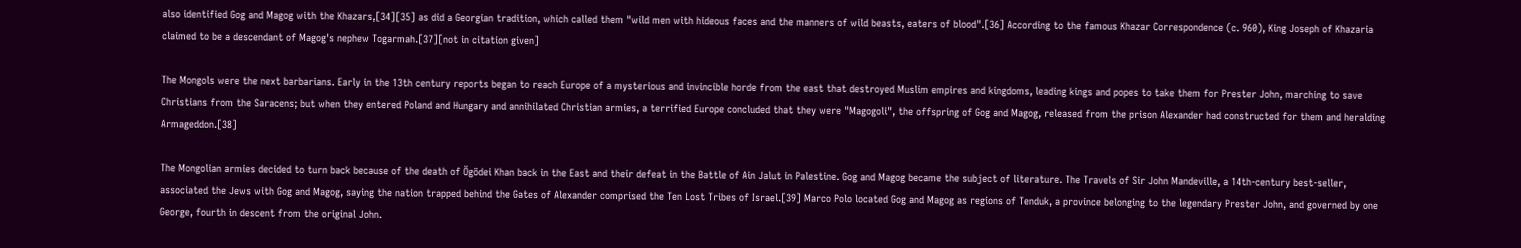also identified Gog and Magog with the Khazars,[34][35] as did a Georgian tradition, which called them "wild men with hideous faces and the manners of wild beasts, eaters of blood".[36] According to the famous Khazar Correspondence (c. 960), King Joseph of Khazaria claimed to be a descendant of Magog's nephew Togarmah.[37][not in citation given]

The Mongols were the next barbarians. Early in the 13th century reports began to reach Europe of a mysterious and invincible horde from the east that destroyed Muslim empires and kingdoms, leading kings and popes to take them for Prester John, marching to save Christians from the Saracens; but when they entered Poland and Hungary and annihilated Christian armies, a terrified Europe concluded that they were "Magogoli", the offspring of Gog and Magog, released from the prison Alexander had constructed for them and heralding Armageddon.[38]

The Mongolian armies decided to turn back because of the death of Ögödei Khan back in the East and their defeat in the Battle of Ain Jalut in Palestine. Gog and Magog became the subject of literature. The Travels of Sir John Mandeville, a 14th-century best-seller, associated the Jews with Gog and Magog, saying the nation trapped behind the Gates of Alexander comprised the Ten Lost Tribes of Israel.[39] Marco Polo located Gog and Magog as regions of Tenduk, a province belonging to the legendary Prester John, and governed by one George, fourth in descent from the original John.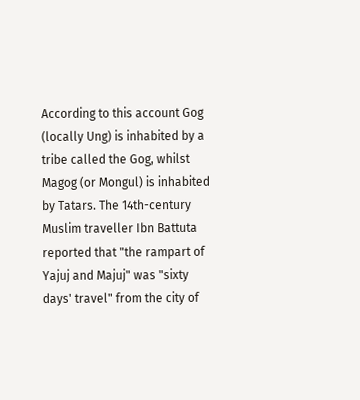According to this account Gog (locally Ung) is inhabited by a tribe called the Gog, whilst Magog (or Mongul) is inhabited by Tatars. The 14th-century Muslim traveller Ibn Battuta reported that "the rampart of Yajuj and Majuj" was "sixty days' travel" from the city of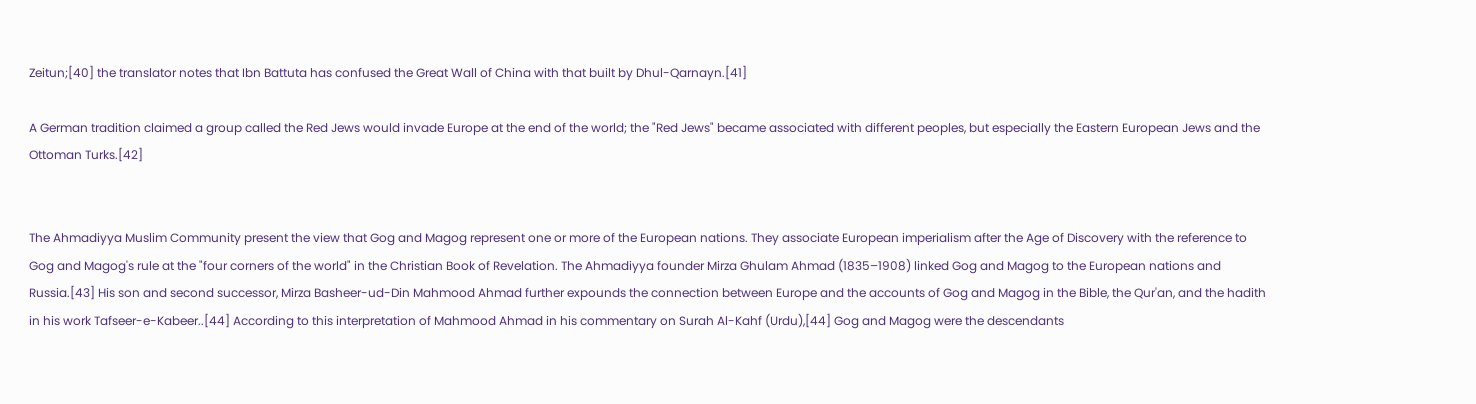Zeitun;[40] the translator notes that Ibn Battuta has confused the Great Wall of China with that built by Dhul-Qarnayn.[41]

A German tradition claimed a group called the Red Jews would invade Europe at the end of the world; the "Red Jews" became associated with different peoples, but especially the Eastern European Jews and the Ottoman Turks.[42]


The Ahmadiyya Muslim Community present the view that Gog and Magog represent one or more of the European nations. They associate European imperialism after the Age of Discovery with the reference to Gog and Magog's rule at the "four corners of the world" in the Christian Book of Revelation. The Ahmadiyya founder Mirza Ghulam Ahmad (1835–1908) linked Gog and Magog to the European nations and Russia.[43] His son and second successor, Mirza Basheer-ud-Din Mahmood Ahmad further expounds the connection between Europe and the accounts of Gog and Magog in the Bible, the Qur'an, and the hadith in his work Tafseer-e-Kabeer..[44] According to this interpretation of Mahmood Ahmad in his commentary on Surah Al-Kahf (Urdu),[44] Gog and Magog were the descendants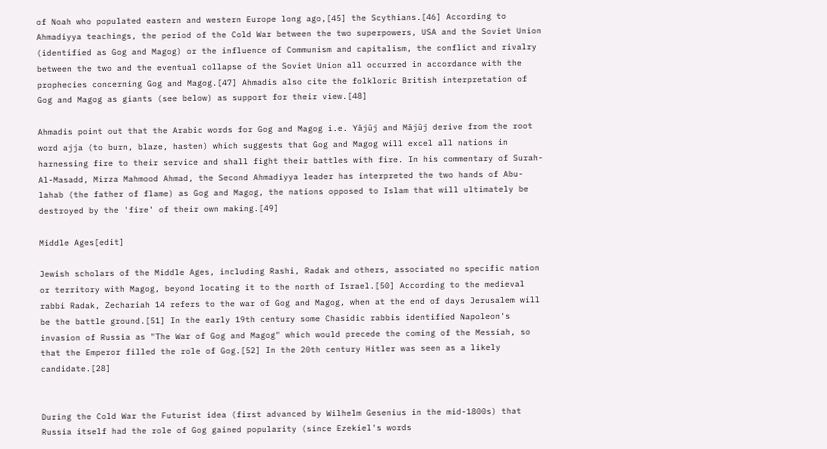of Noah who populated eastern and western Europe long ago,[45] the Scythians.[46] According to Ahmadiyya teachings, the period of the Cold War between the two superpowers, USA and the Soviet Union (identified as Gog and Magog) or the influence of Communism and capitalism, the conflict and rivalry between the two and the eventual collapse of the Soviet Union all occurred in accordance with the prophecies concerning Gog and Magog.[47] Ahmadis also cite the folkloric British interpretation of Gog and Magog as giants (see below) as support for their view.[48]

Ahmadis point out that the Arabic words for Gog and Magog i.e. Yājūj and Mājūj derive from the root word ajja (to burn, blaze, hasten) which suggests that Gog and Magog will excel all nations in harnessing fire to their service and shall fight their battles with fire. In his commentary of Surah-Al-Masadd, Mirza Mahmood Ahmad, the Second Ahmadiyya leader has interpreted the two hands of Abu-lahab (the father of flame) as Gog and Magog, the nations opposed to Islam that will ultimately be destroyed by the 'fire' of their own making.[49]

Middle Ages[edit]

Jewish scholars of the Middle Ages, including Rashi, Radak and others, associated no specific nation or territory with Magog, beyond locating it to the north of Israel.[50] According to the medieval rabbi Radak, Zechariah 14 refers to the war of Gog and Magog, when at the end of days Jerusalem will be the battle ground.[51] In the early 19th century some Chasidic rabbis identified Napoleon's invasion of Russia as "The War of Gog and Magog" which would precede the coming of the Messiah, so that the Emperor filled the role of Gog.[52] In the 20th century Hitler was seen as a likely candidate.[28]


During the Cold War the Futurist idea (first advanced by Wilhelm Gesenius in the mid-1800s) that Russia itself had the role of Gog gained popularity (since Ezekiel's words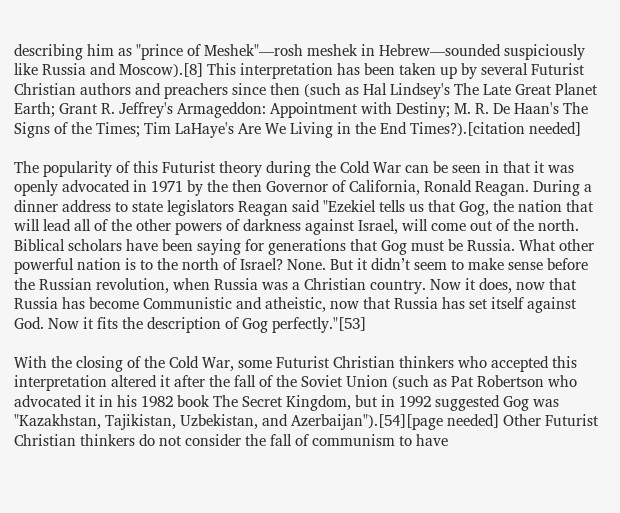describing him as "prince of Meshek"—rosh meshek in Hebrew—sounded suspiciously like Russia and Moscow).[8] This interpretation has been taken up by several Futurist Christian authors and preachers since then (such as Hal Lindsey's The Late Great Planet Earth; Grant R. Jeffrey's Armageddon: Appointment with Destiny; M. R. De Haan's The Signs of the Times; Tim LaHaye's Are We Living in the End Times?).[citation needed]

The popularity of this Futurist theory during the Cold War can be seen in that it was openly advocated in 1971 by the then Governor of California, Ronald Reagan. During a dinner address to state legislators Reagan said "Ezekiel tells us that Gog, the nation that will lead all of the other powers of darkness against Israel, will come out of the north. Biblical scholars have been saying for generations that Gog must be Russia. What other powerful nation is to the north of Israel? None. But it didn’t seem to make sense before the Russian revolution, when Russia was a Christian country. Now it does, now that Russia has become Communistic and atheistic, now that Russia has set itself against God. Now it fits the description of Gog perfectly."[53]

With the closing of the Cold War, some Futurist Christian thinkers who accepted this interpretation altered it after the fall of the Soviet Union (such as Pat Robertson who advocated it in his 1982 book The Secret Kingdom, but in 1992 suggested Gog was "Kazakhstan, Tajikistan, Uzbekistan, and Azerbaijan").[54][page needed] Other Futurist Christian thinkers do not consider the fall of communism to have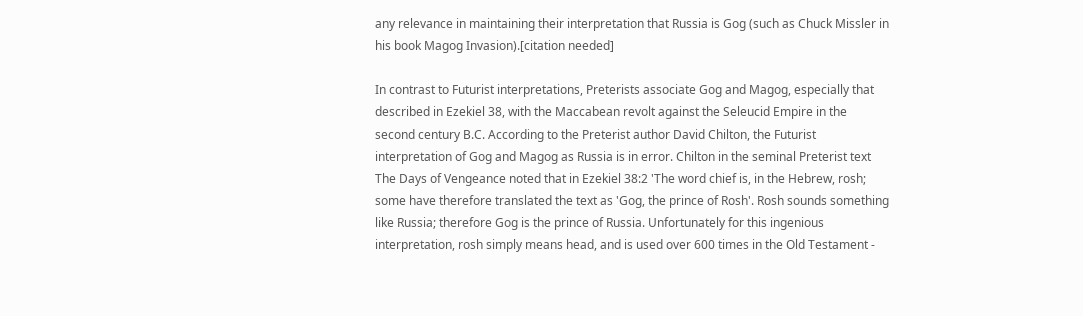any relevance in maintaining their interpretation that Russia is Gog (such as Chuck Missler in his book Magog Invasion).[citation needed]

In contrast to Futurist interpretations, Preterists associate Gog and Magog, especially that described in Ezekiel 38, with the Maccabean revolt against the Seleucid Empire in the second century B.C. According to the Preterist author David Chilton, the Futurist interpretation of Gog and Magog as Russia is in error. Chilton in the seminal Preterist text The Days of Vengeance noted that in Ezekiel 38:2 'The word chief is, in the Hebrew, rosh; some have therefore translated the text as 'Gog, the prince of Rosh'. Rosh sounds something like Russia; therefore Gog is the prince of Russia. Unfortunately for this ingenious interpretation, rosh simply means head, and is used over 600 times in the Old Testament -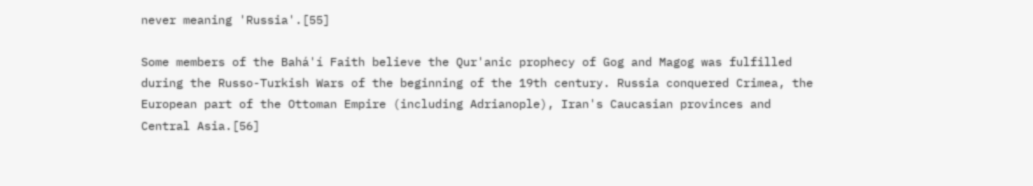never meaning 'Russia'.[55]

Some members of the Bahá'í Faith believe the Qur'anic prophecy of Gog and Magog was fulfilled during the Russo-Turkish Wars of the beginning of the 19th century. Russia conquered Crimea, the European part of the Ottoman Empire (including Adrianople), Iran's Caucasian provinces and Central Asia.[56]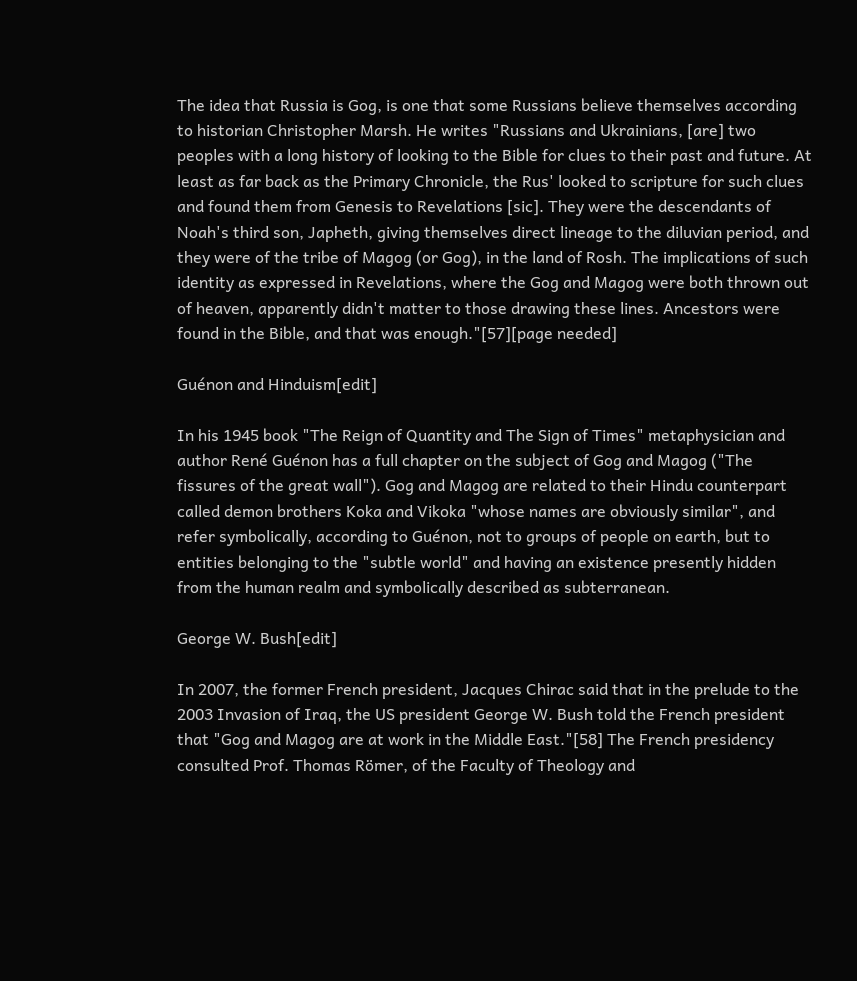The idea that Russia is Gog, is one that some Russians believe themselves according to historian Christopher Marsh. He writes "Russians and Ukrainians, [are] two peoples with a long history of looking to the Bible for clues to their past and future. At least as far back as the Primary Chronicle, the Rus' looked to scripture for such clues and found them from Genesis to Revelations [sic]. They were the descendants of Noah's third son, Japheth, giving themselves direct lineage to the diluvian period, and they were of the tribe of Magog (or Gog), in the land of Rosh. The implications of such identity as expressed in Revelations, where the Gog and Magog were both thrown out of heaven, apparently didn't matter to those drawing these lines. Ancestors were found in the Bible, and that was enough."[57][page needed]

Guénon and Hinduism[edit]

In his 1945 book "The Reign of Quantity and The Sign of Times" metaphysician and author René Guénon has a full chapter on the subject of Gog and Magog ("The fissures of the great wall"). Gog and Magog are related to their Hindu counterpart called demon brothers Koka and Vikoka "whose names are obviously similar", and refer symbolically, according to Guénon, not to groups of people on earth, but to entities belonging to the "subtle world" and having an existence presently hidden from the human realm and symbolically described as subterranean.

George W. Bush[edit]

In 2007, the former French president, Jacques Chirac said that in the prelude to the 2003 Invasion of Iraq, the US president George W. Bush told the French president that "Gog and Magog are at work in the Middle East."[58] The French presidency consulted Prof. Thomas Römer, of the Faculty of Theology and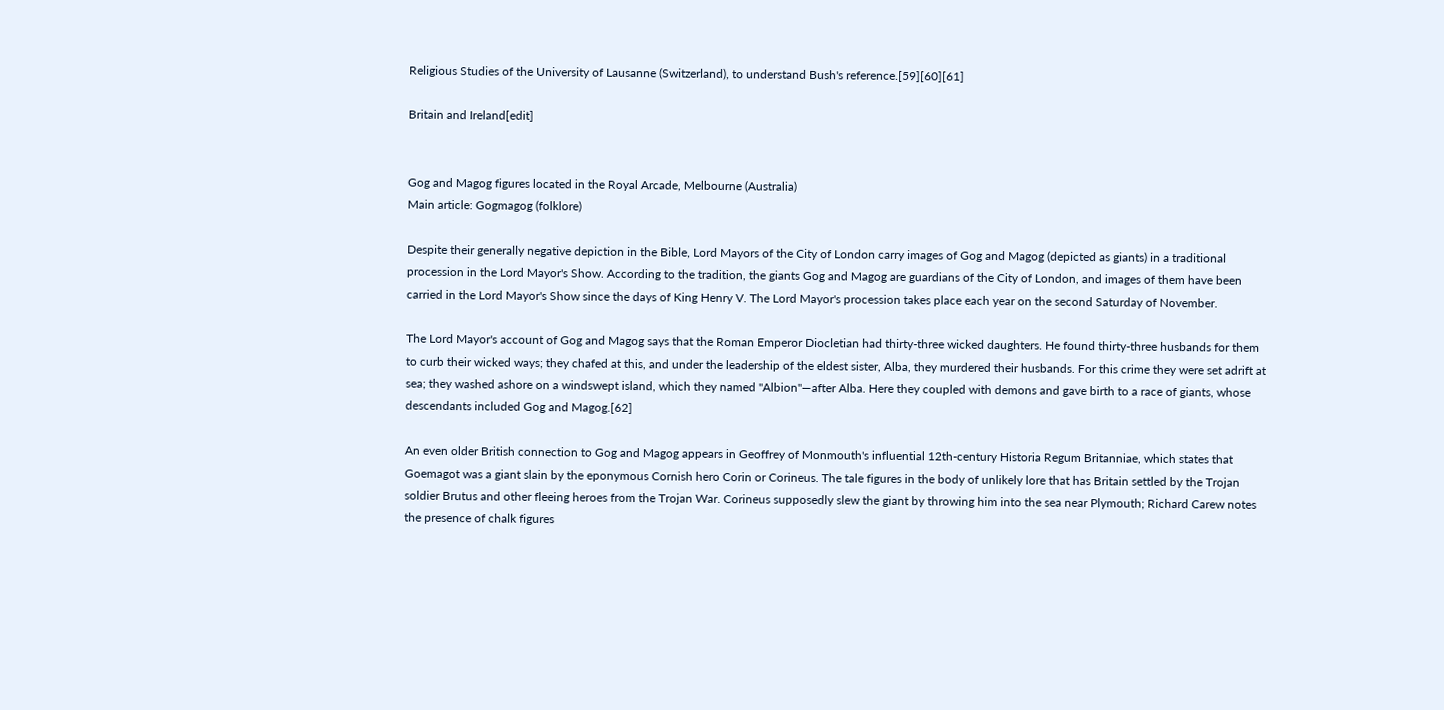Religious Studies of the University of Lausanne (Switzerland), to understand Bush's reference.[59][60][61]

Britain and Ireland[edit]


Gog and Magog figures located in the Royal Arcade, Melbourne (Australia)
Main article: Gogmagog (folklore)

Despite their generally negative depiction in the Bible, Lord Mayors of the City of London carry images of Gog and Magog (depicted as giants) in a traditional procession in the Lord Mayor's Show. According to the tradition, the giants Gog and Magog are guardians of the City of London, and images of them have been carried in the Lord Mayor's Show since the days of King Henry V. The Lord Mayor's procession takes place each year on the second Saturday of November.

The Lord Mayor's account of Gog and Magog says that the Roman Emperor Diocletian had thirty-three wicked daughters. He found thirty-three husbands for them to curb their wicked ways; they chafed at this, and under the leadership of the eldest sister, Alba, they murdered their husbands. For this crime they were set adrift at sea; they washed ashore on a windswept island, which they named "Albion"—after Alba. Here they coupled with demons and gave birth to a race of giants, whose descendants included Gog and Magog.[62]

An even older British connection to Gog and Magog appears in Geoffrey of Monmouth's influential 12th-century Historia Regum Britanniae, which states that Goemagot was a giant slain by the eponymous Cornish hero Corin or Corineus. The tale figures in the body of unlikely lore that has Britain settled by the Trojan soldier Brutus and other fleeing heroes from the Trojan War. Corineus supposedly slew the giant by throwing him into the sea near Plymouth; Richard Carew notes the presence of chalk figures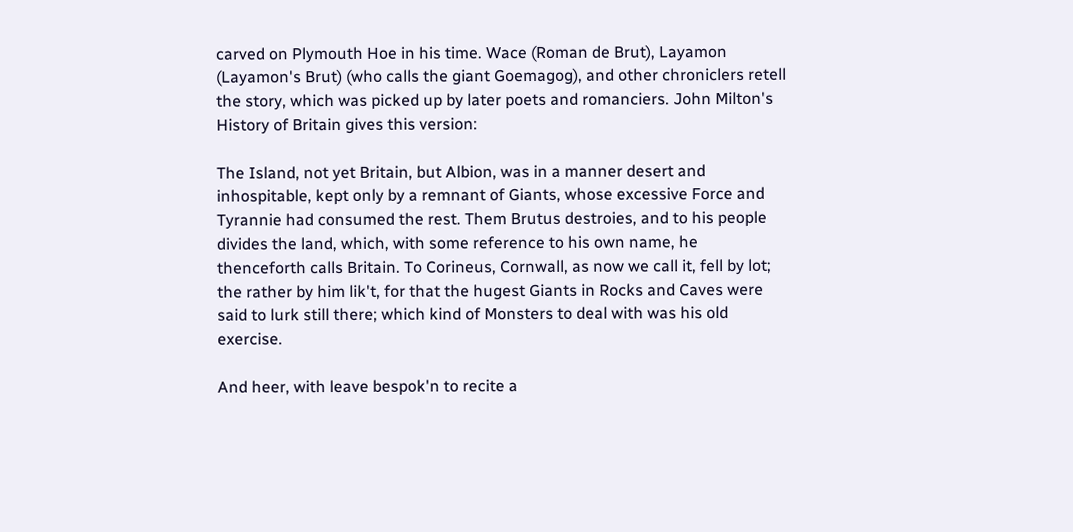carved on Plymouth Hoe in his time. Wace (Roman de Brut), Layamon (Layamon's Brut) (who calls the giant Goemagog), and other chroniclers retell the story, which was picked up by later poets and romanciers. John Milton's History of Britain gives this version:

The Island, not yet Britain, but Albion, was in a manner desert and inhospitable, kept only by a remnant of Giants, whose excessive Force and Tyrannie had consumed the rest. Them Brutus destroies, and to his people divides the land, which, with some reference to his own name, he thenceforth calls Britain. To Corineus, Cornwall, as now we call it, fell by lot; the rather by him lik't, for that the hugest Giants in Rocks and Caves were said to lurk still there; which kind of Monsters to deal with was his old exercise.

And heer, with leave bespok'n to recite a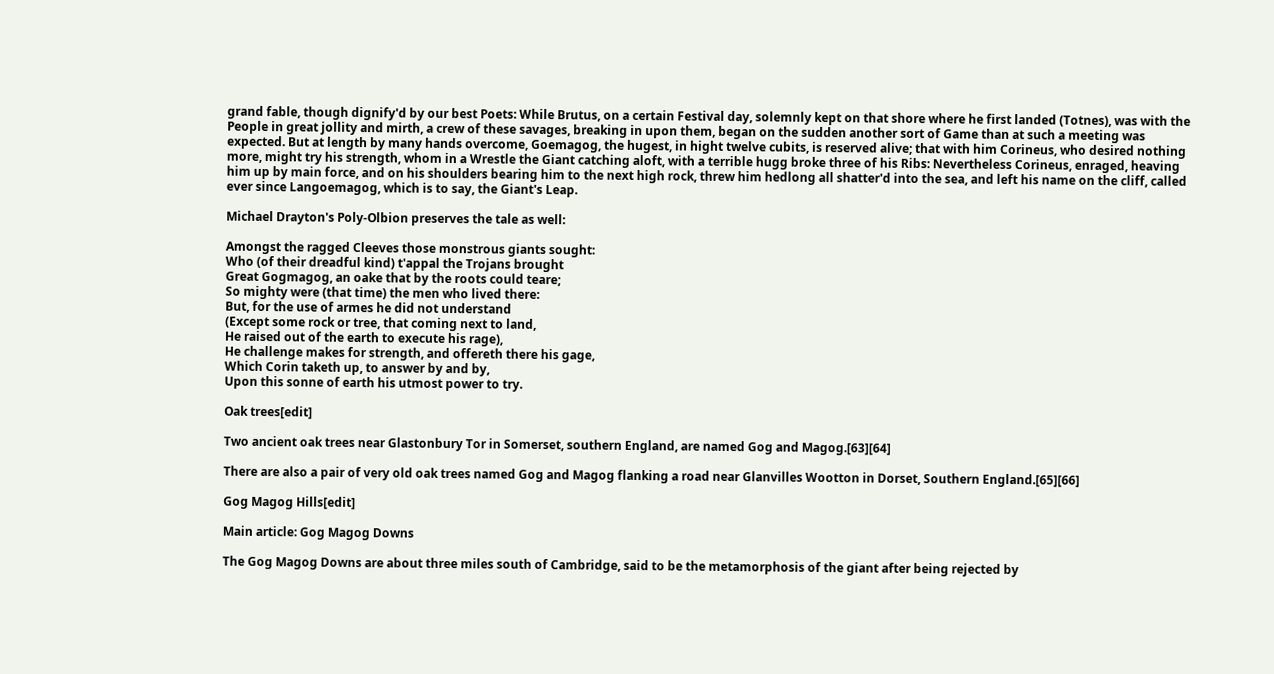grand fable, though dignify'd by our best Poets: While Brutus, on a certain Festival day, solemnly kept on that shore where he first landed (Totnes), was with the People in great jollity and mirth, a crew of these savages, breaking in upon them, began on the sudden another sort of Game than at such a meeting was expected. But at length by many hands overcome, Goemagog, the hugest, in hight twelve cubits, is reserved alive; that with him Corineus, who desired nothing more, might try his strength, whom in a Wrestle the Giant catching aloft, with a terrible hugg broke three of his Ribs: Nevertheless Corineus, enraged, heaving him up by main force, and on his shoulders bearing him to the next high rock, threw him hedlong all shatter'd into the sea, and left his name on the cliff, called ever since Langoemagog, which is to say, the Giant's Leap.

Michael Drayton's Poly-Olbion preserves the tale as well:

Amongst the ragged Cleeves those monstrous giants sought:
Who (of their dreadful kind) t'appal the Trojans brought
Great Gogmagog, an oake that by the roots could teare;
So mighty were (that time) the men who lived there:
But, for the use of armes he did not understand
(Except some rock or tree, that coming next to land,
He raised out of the earth to execute his rage),
He challenge makes for strength, and offereth there his gage,
Which Corin taketh up, to answer by and by,
Upon this sonne of earth his utmost power to try.

Oak trees[edit]

Two ancient oak trees near Glastonbury Tor in Somerset, southern England, are named Gog and Magog.[63][64]

There are also a pair of very old oak trees named Gog and Magog flanking a road near Glanvilles Wootton in Dorset, Southern England.[65][66]

Gog Magog Hills[edit]

Main article: Gog Magog Downs

The Gog Magog Downs are about three miles south of Cambridge, said to be the metamorphosis of the giant after being rejected by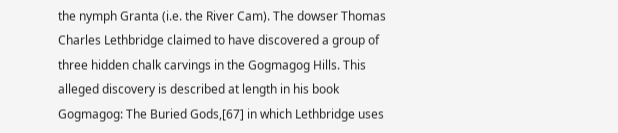the nymph Granta (i.e. the River Cam). The dowser Thomas Charles Lethbridge claimed to have discovered a group of three hidden chalk carvings in the Gogmagog Hills. This alleged discovery is described at length in his book Gogmagog: The Buried Gods,[67] in which Lethbridge uses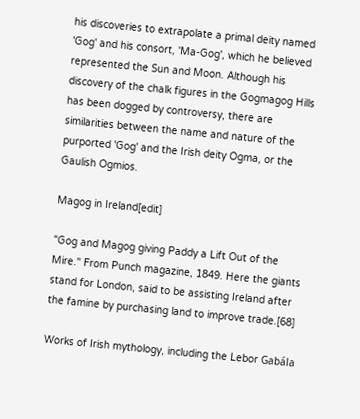his discoveries to extrapolate a primal deity named 'Gog' and his consort, 'Ma-Gog', which he believed represented the Sun and Moon. Although his discovery of the chalk figures in the Gogmagog Hills has been dogged by controversy, there are similarities between the name and nature of the purported 'Gog' and the Irish deity Ogma, or the Gaulish Ogmios.

Magog in Ireland[edit]

"Gog and Magog giving Paddy a Lift Out of the Mire." From Punch magazine, 1849. Here the giants stand for London, said to be assisting Ireland after the famine by purchasing land to improve trade.[68]

Works of Irish mythology, including the Lebor Gabála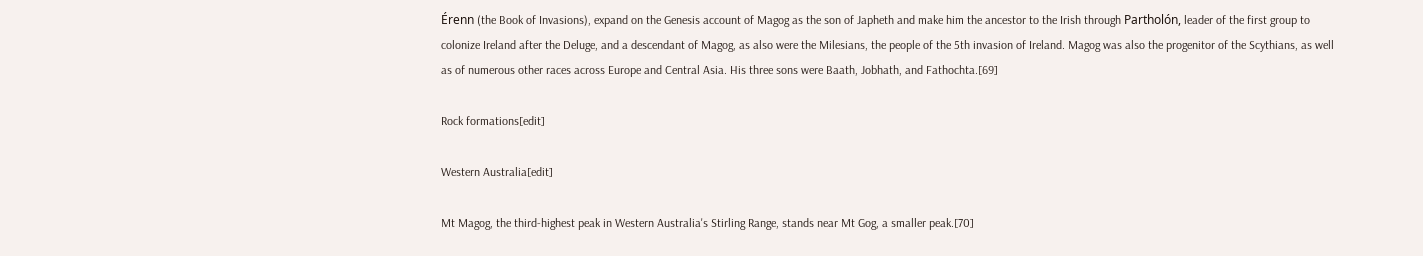Érenn (the Book of Invasions), expand on the Genesis account of Magog as the son of Japheth and make him the ancestor to the Irish through Partholón, leader of the first group to colonize Ireland after the Deluge, and a descendant of Magog, as also were the Milesians, the people of the 5th invasion of Ireland. Magog was also the progenitor of the Scythians, as well as of numerous other races across Europe and Central Asia. His three sons were Baath, Jobhath, and Fathochta.[69]

Rock formations[edit]

Western Australia[edit]

Mt Magog, the third-highest peak in Western Australia's Stirling Range, stands near Mt Gog, a smaller peak.[70]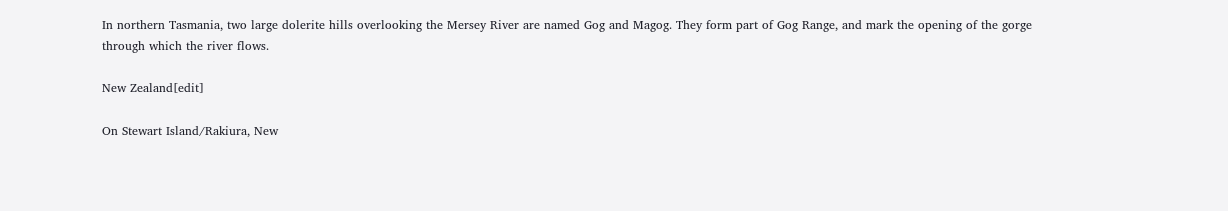In northern Tasmania, two large dolerite hills overlooking the Mersey River are named Gog and Magog. They form part of Gog Range, and mark the opening of the gorge through which the river flows.

New Zealand[edit]

On Stewart Island/Rakiura, New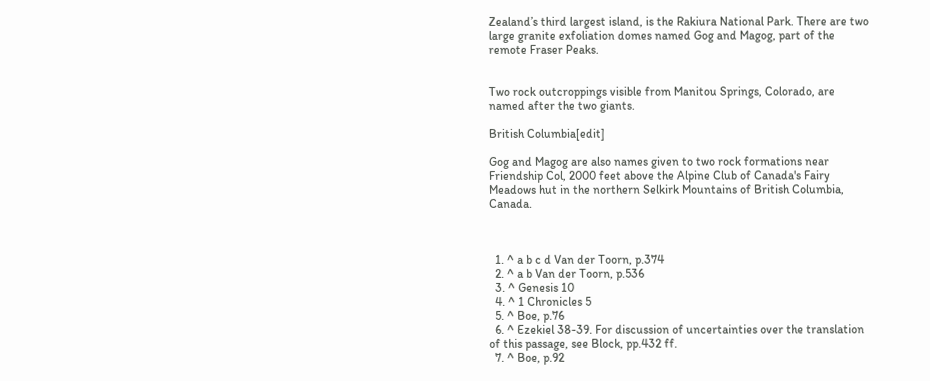Zealand’s third largest island, is the Rakiura National Park. There are two large granite exfoliation domes named Gog and Magog, part of the remote Fraser Peaks.


Two rock outcroppings visible from Manitou Springs, Colorado, are named after the two giants.

British Columbia[edit]

Gog and Magog are also names given to two rock formations near Friendship Col, 2000 feet above the Alpine Club of Canada's Fairy Meadows hut in the northern Selkirk Mountains of British Columbia, Canada.



  1. ^ a b c d Van der Toorn, p.374
  2. ^ a b Van der Toorn, p.536
  3. ^ Genesis 10
  4. ^ 1 Chronicles 5
  5. ^ Boe, p.76
  6. ^ Ezekiel 38-39. For discussion of uncertainties over the translation of this passage, see Block, pp.432 ff.
  7. ^ Boe, p.92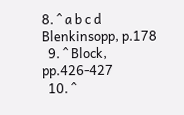8. ^ a b c d Blenkinsopp, p.178
  9. ^ Block, pp.426-427
  10. ^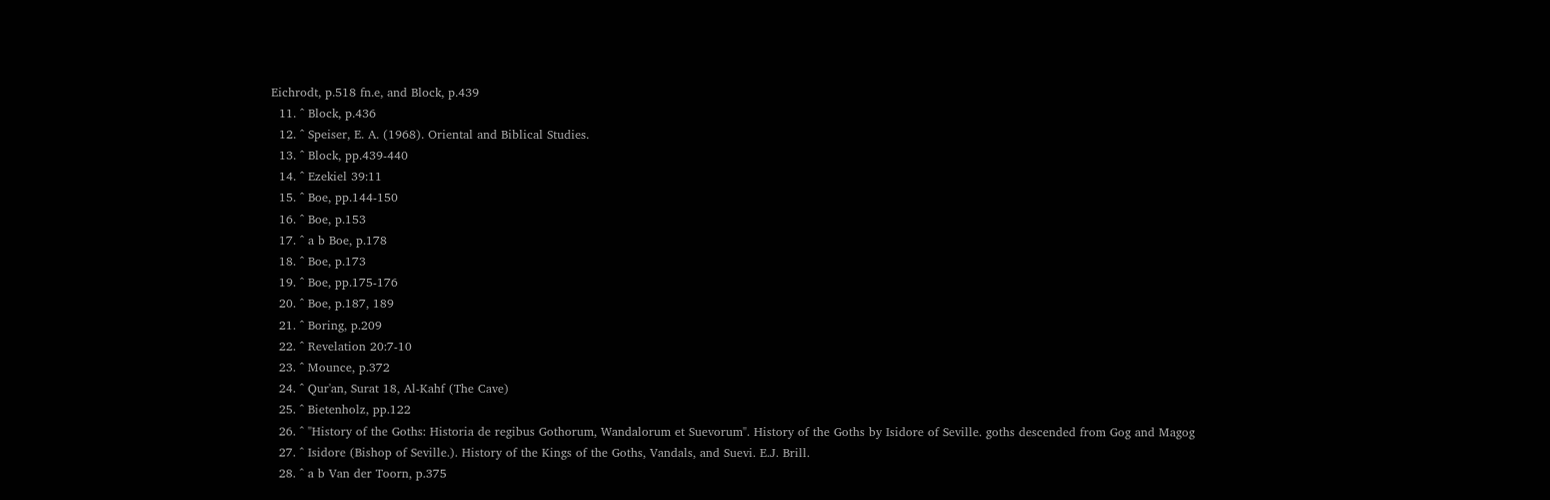Eichrodt, p.518 fn.e, and Block, p.439
  11. ^ Block, p.436
  12. ^ Speiser, E. A. (1968). Oriental and Biblical Studies.
  13. ^ Block, pp.439-440
  14. ^ Ezekiel 39:11
  15. ^ Boe, pp.144-150
  16. ^ Boe, p.153
  17. ^ a b Boe, p.178
  18. ^ Boe, p.173
  19. ^ Boe, pp.175-176
  20. ^ Boe, p.187, 189
  21. ^ Boring, p.209
  22. ^ Revelation 20:7-10
  23. ^ Mounce, p.372
  24. ^ Qur'an, Surat 18, Al-Kahf (The Cave)
  25. ^ Bietenholz, pp.122
  26. ^ "History of the Goths: Historia de regibus Gothorum, Wandalorum et Suevorum". History of the Goths by Isidore of Seville. goths descended from Gog and Magog
  27. ^ Isidore (Bishop of Seville.). History of the Kings of the Goths, Vandals, and Suevi. E.J. Brill.
  28. ^ a b Van der Toorn, p.375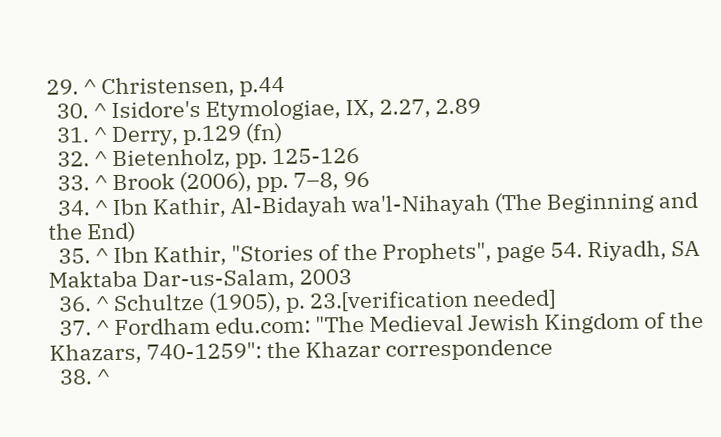29. ^ Christensen, p.44
  30. ^ Isidore's Etymologiae, IX, 2.27, 2.89
  31. ^ Derry, p.129 (fn)
  32. ^ Bietenholz, pp. 125-126
  33. ^ Brook (2006), pp. 7–8, 96
  34. ^ Ibn Kathir, Al-Bidayah wa'l-Nihayah (The Beginning and the End)
  35. ^ Ibn Kathir, "Stories of the Prophets", page 54. Riyadh, SA Maktaba Dar-us-Salam, 2003
  36. ^ Schultze (1905), p. 23.[verification needed]
  37. ^ Fordham edu.com: "The Medieval Jewish Kingdom of the Khazars, 740-1259": the Khazar correspondence
  38. ^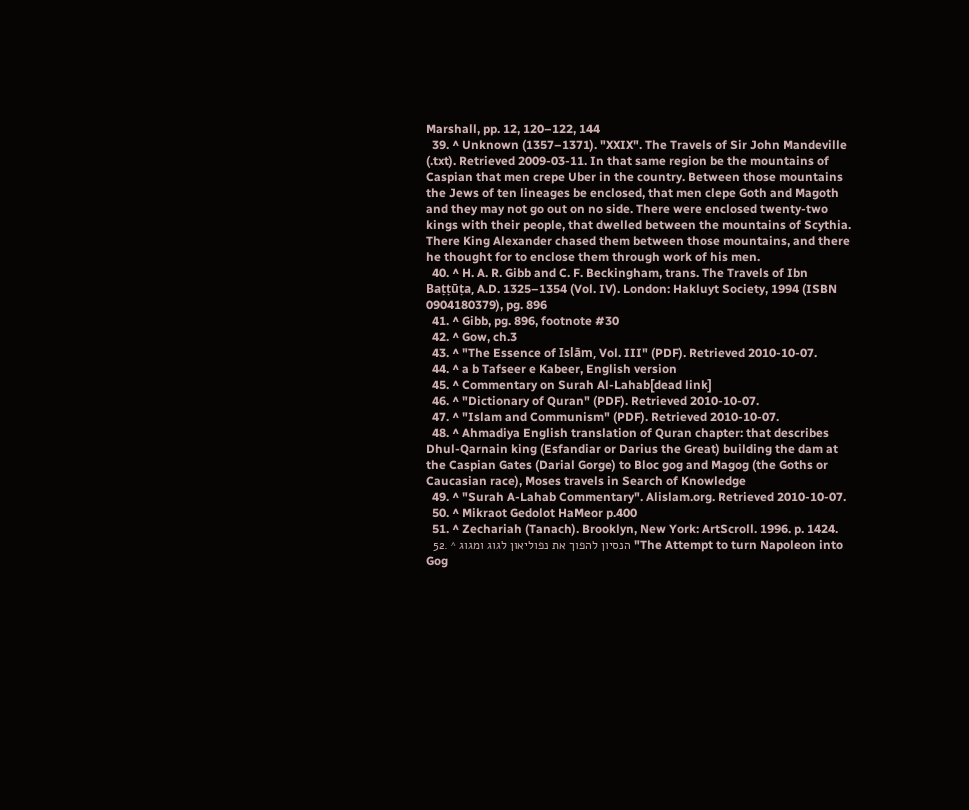Marshall, pp. 12, 120–122, 144
  39. ^ Unknown (1357–1371). "XXIX". The Travels of Sir John Mandeville (.txt). Retrieved 2009-03-11. In that same region be the mountains of Caspian that men crepe Uber in the country. Between those mountains the Jews of ten lineages be enclosed, that men clepe Goth and Magoth and they may not go out on no side. There were enclosed twenty-two kings with their people, that dwelled between the mountains of Scythia. There King Alexander chased them between those mountains, and there he thought for to enclose them through work of his men.
  40. ^ H. A. R. Gibb and C. F. Beckingham, trans. The Travels of Ibn Baṭṭūṭa, A.D. 1325–1354 (Vol. IV). London: Hakluyt Society, 1994 (ISBN 0904180379), pg. 896
  41. ^ Gibb, pg. 896, footnote #30
  42. ^ Gow, ch.3
  43. ^ "The Essence of Islām, Vol. III" (PDF). Retrieved 2010-10-07.
  44. ^ a b Tafseer e Kabeer, English version
  45. ^ Commentary on Surah Al-Lahab[dead link]
  46. ^ "Dictionary of Quran" (PDF). Retrieved 2010-10-07.
  47. ^ "Islam and Communism" (PDF). Retrieved 2010-10-07.
  48. ^ Ahmadiya English translation of Quran chapter: that describes Dhul-Qarnain king (Esfandiar or Darius the Great) building the dam at the Caspian Gates (Darial Gorge) to Bloc gog and Magog (the Goths or Caucasian race), Moses travels in Search of Knowledge
  49. ^ "Surah A-Lahab Commentary". Alislam.org. Retrieved 2010-10-07.
  50. ^ Mikraot Gedolot HaMeor p.400
  51. ^ Zechariah (Tanach). Brooklyn, New York: ArtScroll. 1996. p. 1424.
  52. ^ הנסיון להפוך את נפוליאון לגוג ומגוג "The Attempt to turn Napoleon into Gog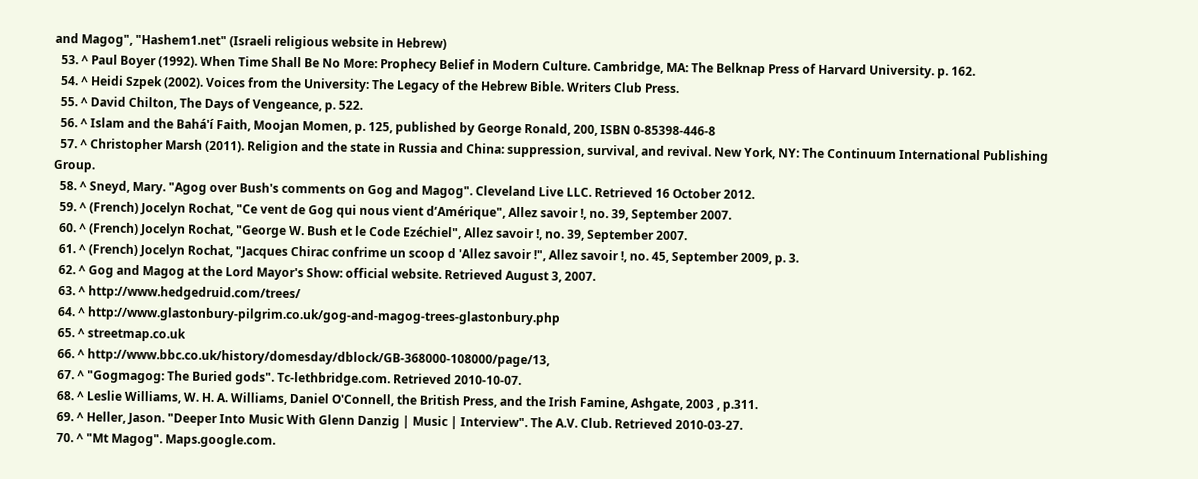and Magog", "Hashem1.net" (Israeli religious website in Hebrew)
  53. ^ Paul Boyer (1992). When Time Shall Be No More: Prophecy Belief in Modern Culture. Cambridge, MA: The Belknap Press of Harvard University. p. 162.
  54. ^ Heidi Szpek (2002). Voices from the University: The Legacy of the Hebrew Bible. Writers Club Press.
  55. ^ David Chilton, The Days of Vengeance, p. 522.
  56. ^ Islam and the Bahá'í Faith, Moojan Momen, p. 125, published by George Ronald, 200, ISBN 0-85398-446-8
  57. ^ Christopher Marsh (2011). Religion and the state in Russia and China: suppression, survival, and revival. New York, NY: The Continuum International Publishing Group.
  58. ^ Sneyd, Mary. "Agog over Bush's comments on Gog and Magog". Cleveland Live LLC. Retrieved 16 October 2012.
  59. ^ (French) Jocelyn Rochat, "Ce vent de Gog qui nous vient d’Amérique", Allez savoir !, no. 39, September 2007.
  60. ^ (French) Jocelyn Rochat, "George W. Bush et le Code Ezéchiel", Allez savoir !, no. 39, September 2007.
  61. ^ (French) Jocelyn Rochat, "Jacques Chirac confrime un scoop d 'Allez savoir !", Allez savoir !, no. 45, September 2009, p. 3.
  62. ^ Gog and Magog at the Lord Mayor's Show: official website. Retrieved August 3, 2007.
  63. ^ http://www.hedgedruid.com/trees/
  64. ^ http://www.glastonbury-pilgrim.co.uk/gog-and-magog-trees-glastonbury.php
  65. ^ streetmap.co.uk
  66. ^ http://www.bbc.co.uk/history/domesday/dblock/GB-368000-108000/page/13,
  67. ^ "Gogmagog: The Buried gods". Tc-lethbridge.com. Retrieved 2010-10-07.
  68. ^ Leslie Williams, W. H. A. Williams, Daniel O'Connell, the British Press, and the Irish Famine, Ashgate, 2003 , p.311.
  69. ^ Heller, Jason. "Deeper Into Music With Glenn Danzig | Music | Interview". The A.V. Club. Retrieved 2010-03-27.
  70. ^ "Mt Magog". Maps.google.com.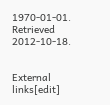1970-01-01. Retrieved 2012-10-18.


External links[edit]